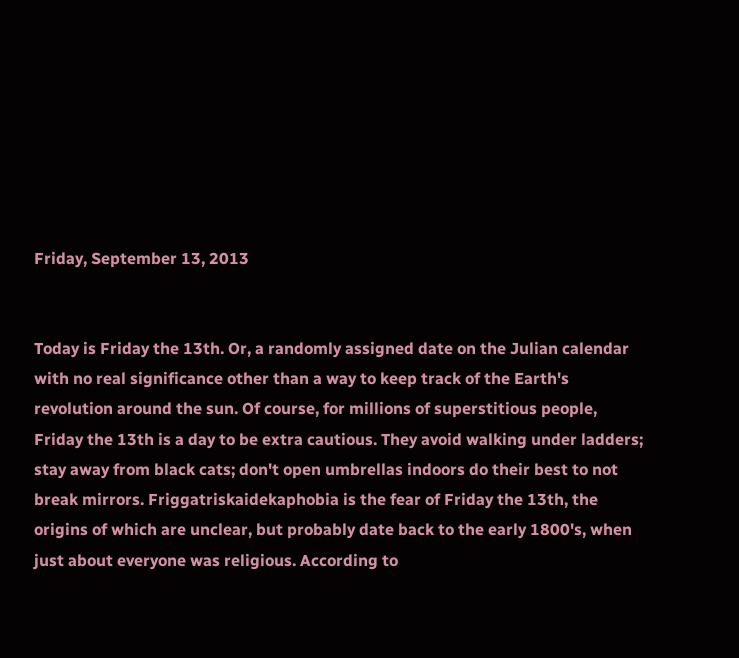Friday, September 13, 2013


Today is Friday the 13th. Or, a randomly assigned date on the Julian calendar with no real significance other than a way to keep track of the Earth's revolution around the sun. Of course, for millions of superstitious people, Friday the 13th is a day to be extra cautious. They avoid walking under ladders; stay away from black cats; don't open umbrellas indoors do their best to not break mirrors. Friggatriskaidekaphobia is the fear of Friday the 13th, the origins of which are unclear, but probably date back to the early 1800's, when just about everyone was religious. According to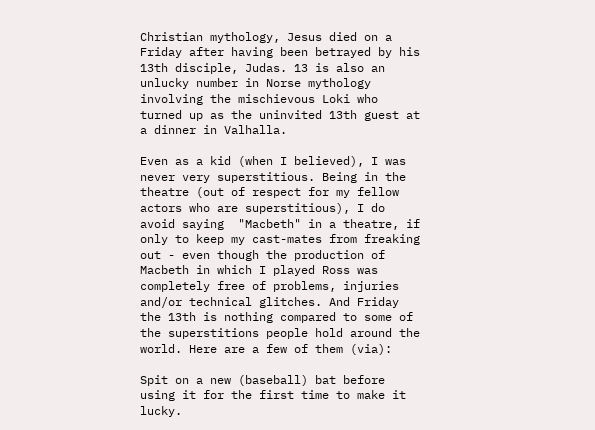Christian mythology, Jesus died on a Friday after having been betrayed by his 13th disciple, Judas. 13 is also an unlucky number in Norse mythology involving the mischievous Loki who turned up as the uninvited 13th guest at a dinner in Valhalla.

Even as a kid (when I believed), I was never very superstitious. Being in the theatre (out of respect for my fellow actors who are superstitious), I do avoid saying  "Macbeth" in a theatre, if only to keep my cast-mates from freaking out - even though the production of Macbeth in which I played Ross was completely free of problems, injuries and/or technical glitches. And Friday the 13th is nothing compared to some of the superstitions people hold around the world. Here are a few of them (via):

Spit on a new (baseball) bat before using it for the first time to make it lucky.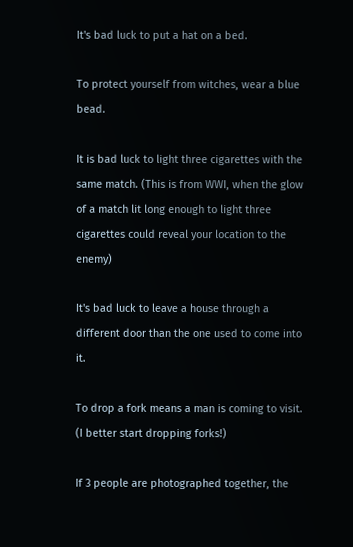It's bad luck to put a hat on a bed.

To protect yourself from witches, wear a blue bead.

It is bad luck to light three cigarettes with the same match. (This is from WWI, when the glow of a match lit long enough to light three cigarettes could reveal your location to the enemy)

It's bad luck to leave a house through a different door than the one used to come into it.

To drop a fork means a man is coming to visit. (I better start dropping forks!)

If 3 people are photographed together, the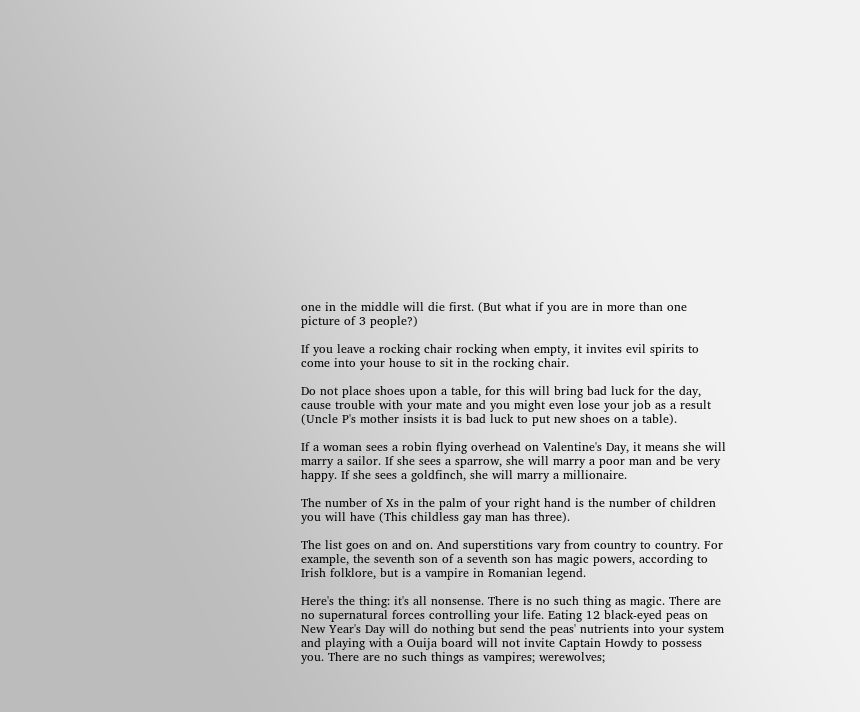one in the middle will die first. (But what if you are in more than one picture of 3 people?)

If you leave a rocking chair rocking when empty, it invites evil spirits to come into your house to sit in the rocking chair.

Do not place shoes upon a table, for this will bring bad luck for the day, cause trouble with your mate and you might even lose your job as a result (Uncle P's mother insists it is bad luck to put new shoes on a table).

If a woman sees a robin flying overhead on Valentine's Day, it means she will marry a sailor. If she sees a sparrow, she will marry a poor man and be very happy. If she sees a goldfinch, she will marry a millionaire.

The number of Xs in the palm of your right hand is the number of children you will have (This childless gay man has three).

The list goes on and on. And superstitions vary from country to country. For example, the seventh son of a seventh son has magic powers, according to Irish folklore, but is a vampire in Romanian legend.

Here's the thing: it's all nonsense. There is no such thing as magic. There are no supernatural forces controlling your life. Eating 12 black-eyed peas on New Year's Day will do nothing but send the peas' nutrients into your system and playing with a Ouija board will not invite Captain Howdy to possess you. There are no such things as vampires; werewolves;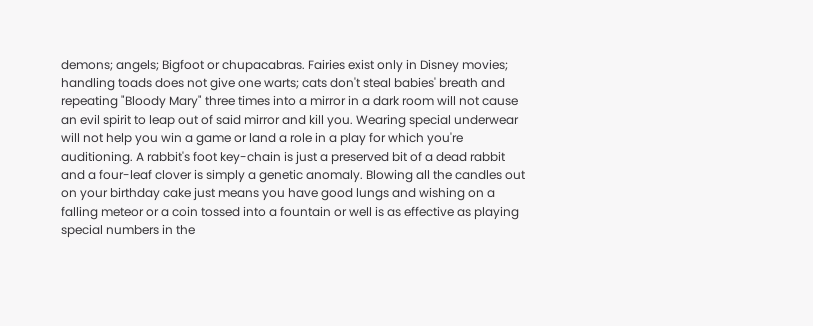demons; angels; Bigfoot or chupacabras. Fairies exist only in Disney movies; handling toads does not give one warts; cats don't steal babies' breath and repeating "Bloody Mary" three times into a mirror in a dark room will not cause an evil spirit to leap out of said mirror and kill you. Wearing special underwear will not help you win a game or land a role in a play for which you're auditioning. A rabbit's foot key-chain is just a preserved bit of a dead rabbit and a four-leaf clover is simply a genetic anomaly. Blowing all the candles out on your birthday cake just means you have good lungs and wishing on a falling meteor or a coin tossed into a fountain or well is as effective as playing special numbers in the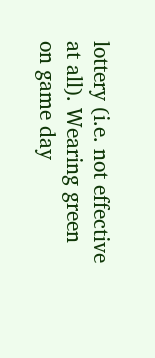lottery (i.e. not effective at all). Wearing green on game day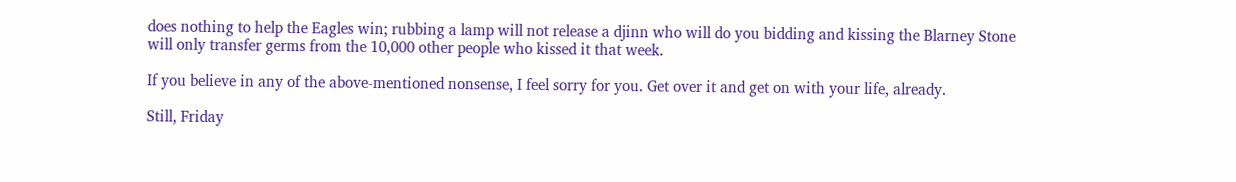does nothing to help the Eagles win; rubbing a lamp will not release a djinn who will do you bidding and kissing the Blarney Stone will only transfer germs from the 10,000 other people who kissed it that week.

If you believe in any of the above-mentioned nonsense, I feel sorry for you. Get over it and get on with your life, already.

Still, Friday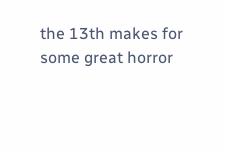the 13th makes for some great horror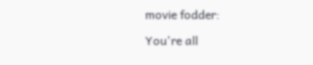movie fodder:

You're all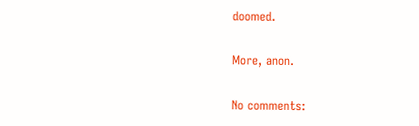doomed.

More, anon.

No comments: